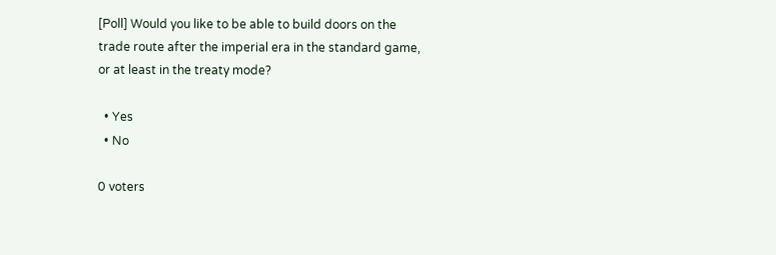[Poll] Would you like to be able to build doors on the trade route after the imperial era in the standard game, or at least in the treaty mode?

  • Yes
  • No

0 voters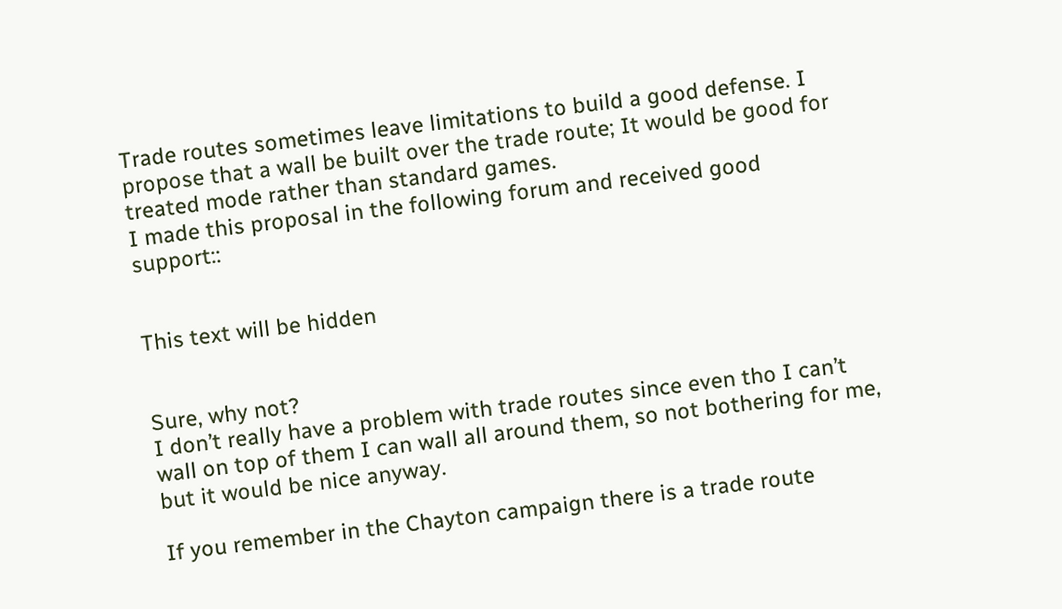Trade routes sometimes leave limitations to build a good defense. I propose that a wall be built over the trade route; It would be good for treated mode rather than standard games.
I made this proposal in the following forum and received good support::


This text will be hidden


Sure, why not?
I don’t really have a problem with trade routes since even tho I can’t wall on top of them I can wall all around them, so not bothering for me, but it would be nice anyway.

If you remember in the Chayton campaign there is a trade route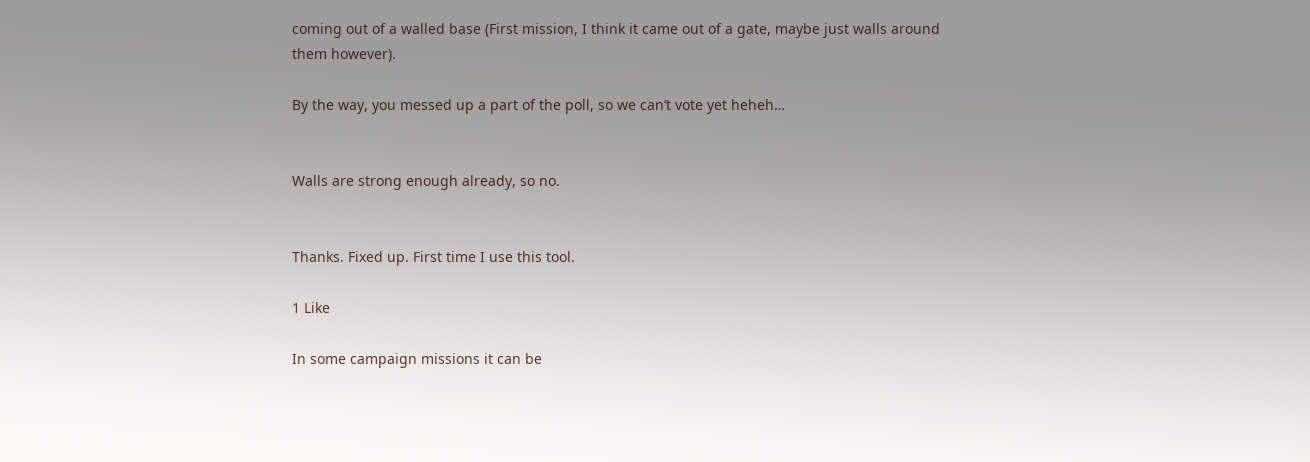coming out of a walled base (First mission, I think it came out of a gate, maybe just walls around them however).

By the way, you messed up a part of the poll, so we can’t vote yet heheh…


Walls are strong enough already, so no.


Thanks. Fixed up. First time I use this tool.

1 Like

In some campaign missions it can be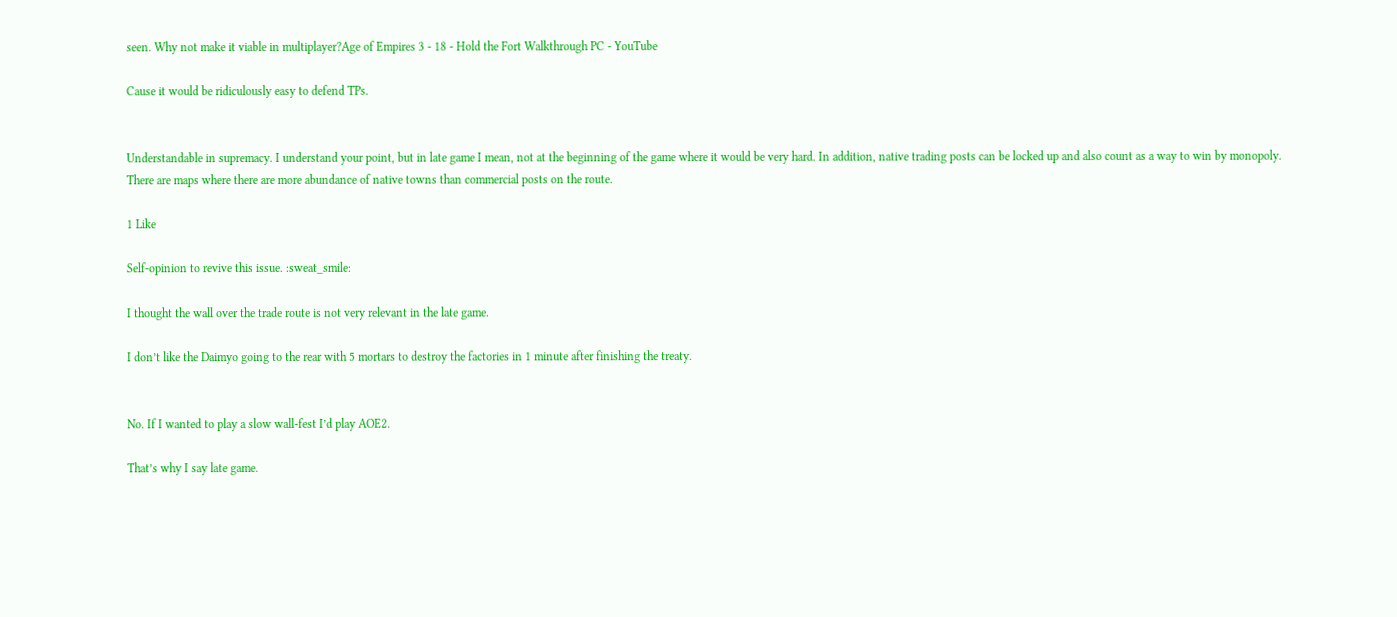seen. Why not make it viable in multiplayer?Age of Empires 3 - 18 - Hold the Fort Walkthrough PC - YouTube

Cause it would be ridiculously easy to defend TPs.


Understandable in supremacy. I understand your point, but in late game I mean, not at the beginning of the game where it would be very hard. In addition, native trading posts can be locked up and also count as a way to win by monopoly. There are maps where there are more abundance of native towns than commercial posts on the route.

1 Like

Self-opinion to revive this issue. :sweat_smile:

I thought the wall over the trade route is not very relevant in the late game.

I don’t like the Daimyo going to the rear with 5 mortars to destroy the factories in 1 minute after finishing the treaty.


No. If I wanted to play a slow wall-fest I’d play AOE2.

That’s why I say late game.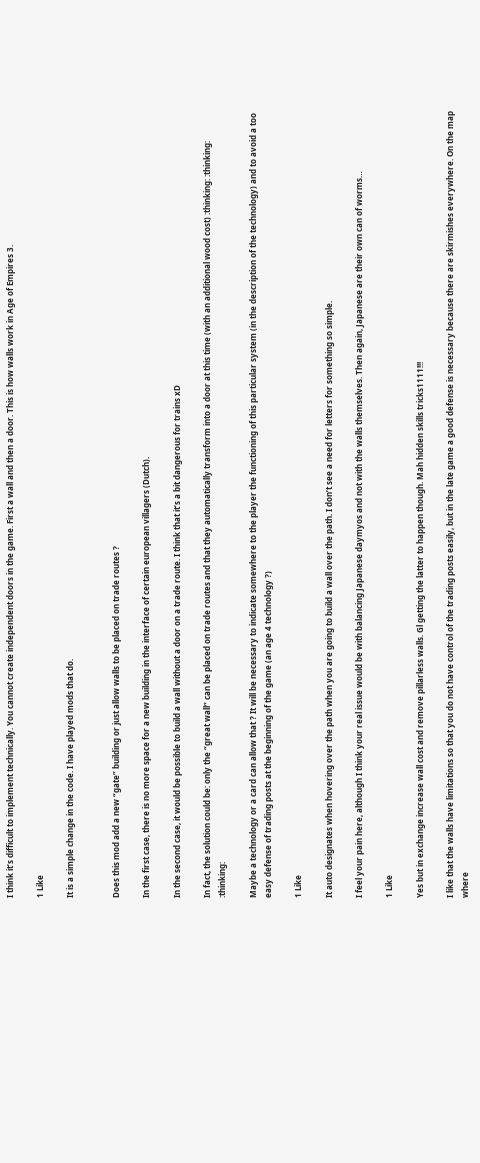I think it’s difficult to implement technically. You cannot create independent doors in the game. First a wall and then a door. This is how walls work in Age of Empires 3.

1 Like

It is a simple change in the code. I have played mods that do.


Does this mod add a new “gate” building or just allow walls to be placed on trade routes ?

In the first case, there is no more space for a new building in the interface of certain european villagers (Dutch).

In the second case, it would be possible to build a wall without a door on a trade route. I think that it’s a bit dangerous for trains xD

In fact, the solution could be: only the “great wall” can be placed on trade routes and that they automatically transform into a door at this time (with an additional wood cost) :thinking: :thinking: :thinking:

Maybe a technology or a card can allow that ? It will be necessary to indicate somewhere to the player the functioning of this particular system (in the description of the technology) and to avoid a too easy defense of trading posts at the beginning of the game (an age 4 technology ?)

1 Like

It auto designates when hovering over the path when you are going to build a wall over the path. I don’t see a need for letters for something so simple.

I feel your pain here, although I think your real issue would be with balancing Japanese daymyos and not with the walls themselves. Then again, Japanese are their own can of worms…

1 Like

Yes but in exchange increase wall cost and remove pillarless walls. Gl getting the latter to happen though. Mah hidden skills tricks1111!!!

I like that the walls have limitations so that you do not have control of the trading posts easily, but in the late game a good defense is necessary because there are skirmishes everywhere. On the map where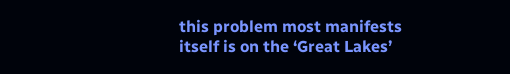this problem most manifests itself is on the ‘Great Lakes’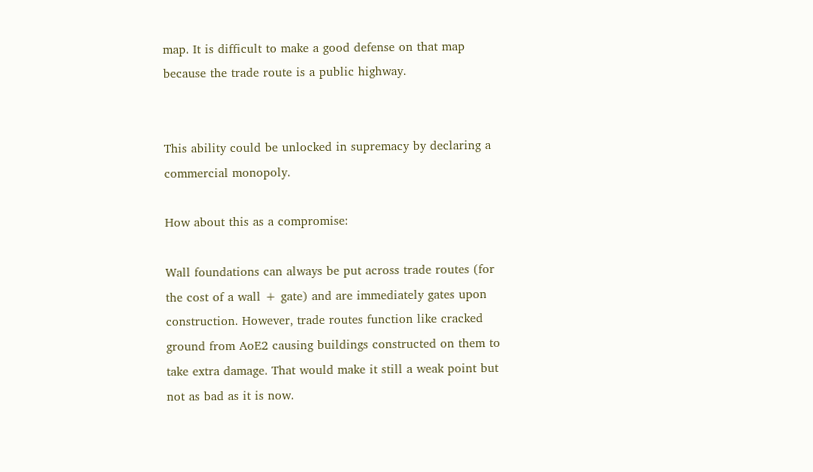map. It is difficult to make a good defense on that map because the trade route is a public highway.


This ability could be unlocked in supremacy by declaring a commercial monopoly.

How about this as a compromise:

Wall foundations can always be put across trade routes (for the cost of a wall + gate) and are immediately gates upon construction. However, trade routes function like cracked ground from AoE2 causing buildings constructed on them to take extra damage. That would make it still a weak point but not as bad as it is now.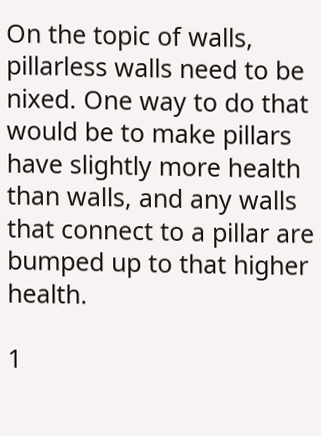On the topic of walls, pillarless walls need to be nixed. One way to do that would be to make pillars have slightly more health than walls, and any walls that connect to a pillar are bumped up to that higher health.

1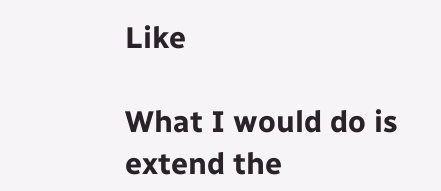Like

What I would do is extend the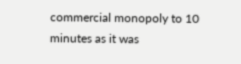commercial monopoly to 10 minutes as it was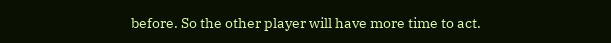before. So the other player will have more time to act.